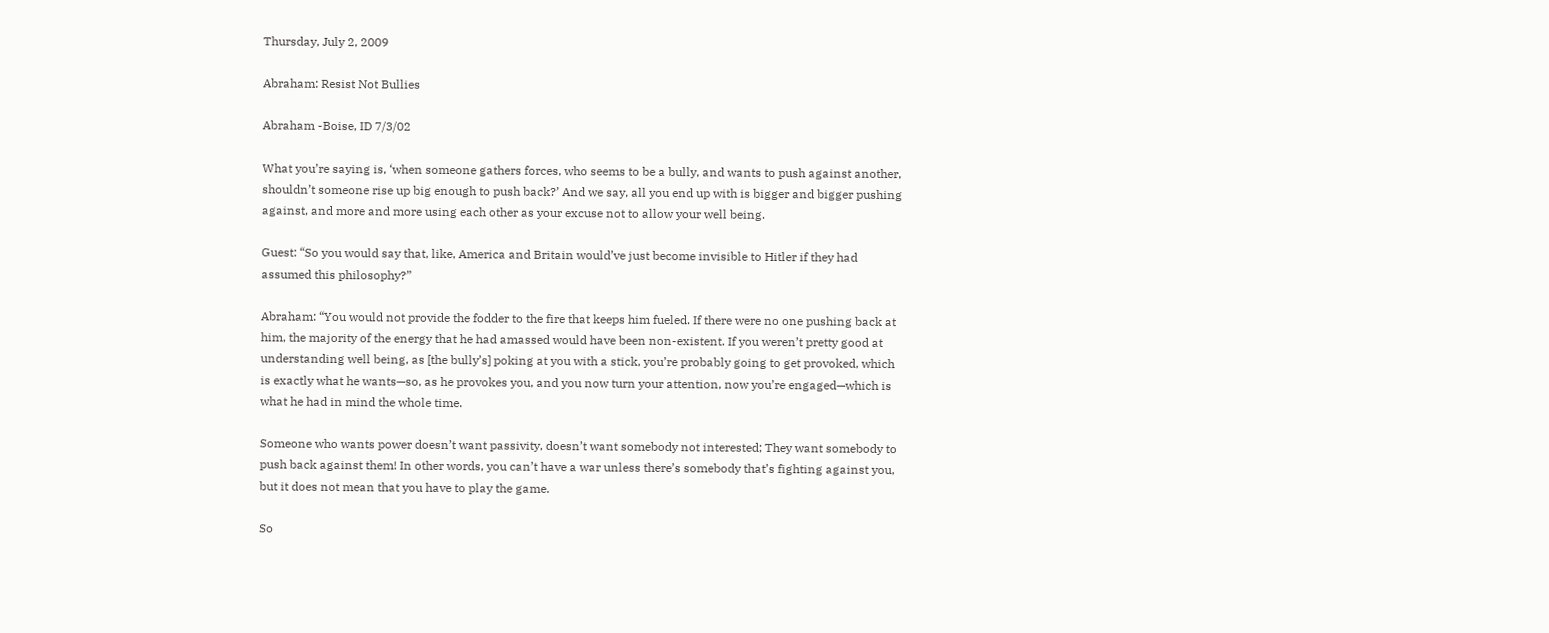Thursday, July 2, 2009

Abraham: Resist Not Bullies

Abraham -Boise, ID 7/3/02

What you’re saying is, ‘when someone gathers forces, who seems to be a bully, and wants to push against another, shouldn’t someone rise up big enough to push back?’ And we say, all you end up with is bigger and bigger pushing against, and more and more using each other as your excuse not to allow your well being.

Guest: “So you would say that, like, America and Britain would’ve just become invisible to Hitler if they had assumed this philosophy?”

Abraham: “You would not provide the fodder to the fire that keeps him fueled. If there were no one pushing back at him, the majority of the energy that he had amassed would have been non-existent. If you weren’t pretty good at understanding well being, as [the bully’s] poking at you with a stick, you’re probably going to get provoked, which is exactly what he wants—so, as he provokes you, and you now turn your attention, now you’re engaged—which is what he had in mind the whole time.

Someone who wants power doesn’t want passivity, doesn’t want somebody not interested; They want somebody to push back against them! In other words, you can’t have a war unless there’s somebody that’s fighting against you, but it does not mean that you have to play the game.

So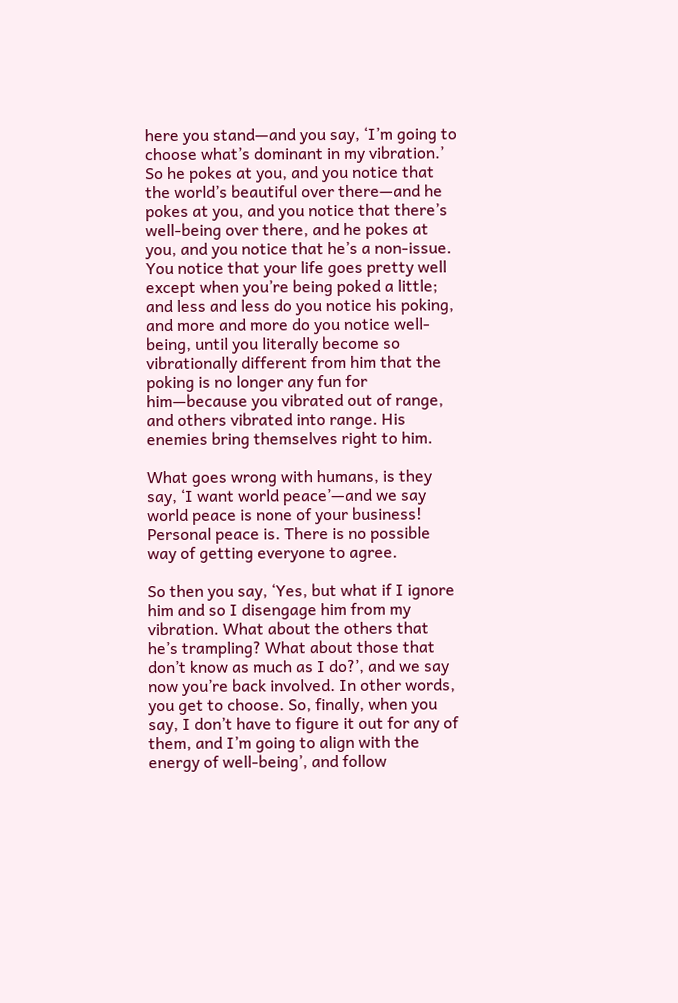here you stand—and you say, ‘I’m going to choose what’s dominant in my vibration.’ So he pokes at you, and you notice that the world’s beautiful over there—and he pokes at you, and you notice that there’s well-being over there, and he pokes at you, and you notice that he’s a non-issue. You notice that your life goes pretty well except when you’re being poked a little; and less and less do you notice his poking, and more and more do you notice well-being, until you literally become so vibrationally different from him that the poking is no longer any fun for him—because you vibrated out of range, and others vibrated into range. His enemies bring themselves right to him.

What goes wrong with humans, is they say, ‘I want world peace’—and we say world peace is none of your business! Personal peace is. There is no possible way of getting everyone to agree.

So then you say, ‘Yes, but what if I ignore him and so I disengage him from my vibration. What about the others that he’s trampling? What about those that don’t know as much as I do?’, and we say now you’re back involved. In other words, you get to choose. So, finally, when you say, I don’t have to figure it out for any of them, and I’m going to align with the energy of well-being’, and follow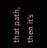that path, then it’s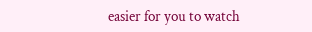easier for you to watch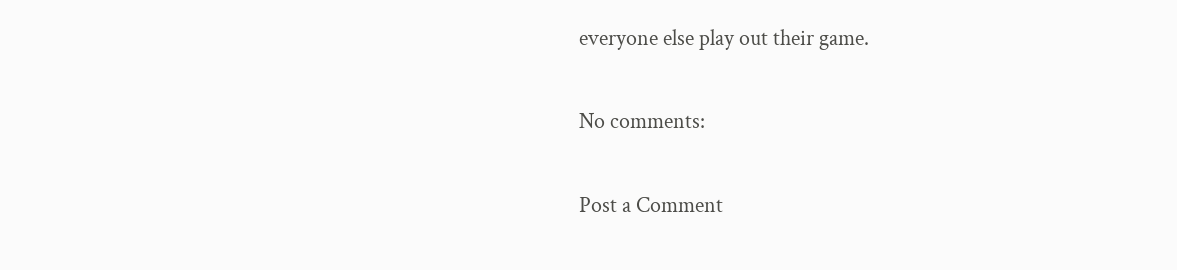everyone else play out their game.

No comments:

Post a Comment